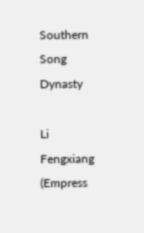Southern Song Dynasty

Li Fengxiang (Empress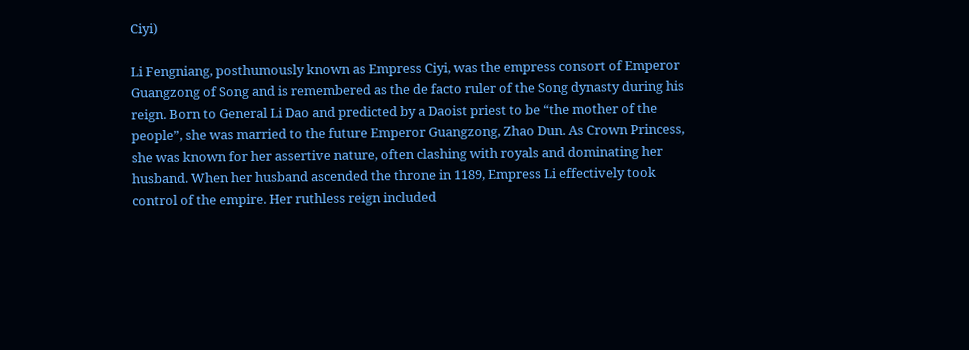Ciyi)

Li Fengniang, posthumously known as Empress Ciyi, was the empress consort of Emperor Guangzong of Song and is remembered as the de facto ruler of the Song dynasty during his reign. Born to General Li Dao and predicted by a Daoist priest to be “the mother of the people”, she was married to the future Emperor Guangzong, Zhao Dun. As Crown Princess, she was known for her assertive nature, often clashing with royals and dominating her husband. When her husband ascended the throne in 1189, Empress Li effectively took control of the empire. Her ruthless reign included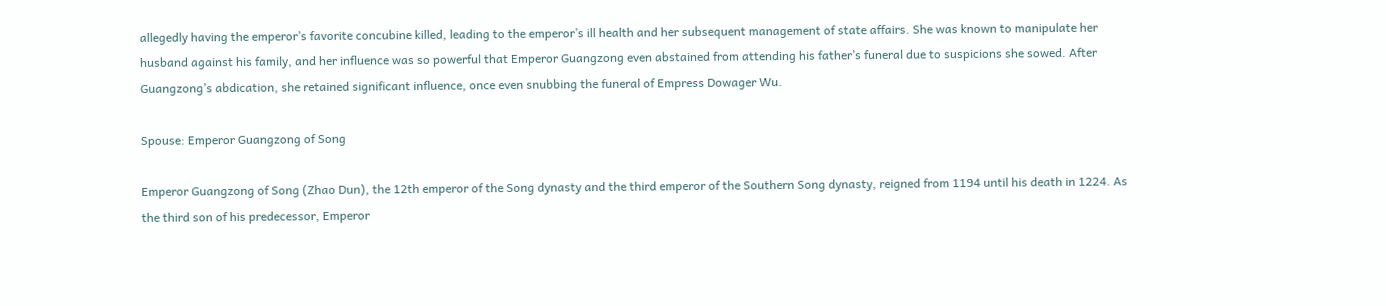allegedly having the emperor’s favorite concubine killed, leading to the emperor’s ill health and her subsequent management of state affairs. She was known to manipulate her husband against his family, and her influence was so powerful that Emperor Guangzong even abstained from attending his father’s funeral due to suspicions she sowed. After Guangzong’s abdication, she retained significant influence, once even snubbing the funeral of Empress Dowager Wu.

Spouse: Emperor Guangzong of Song

Emperor Guangzong of Song (Zhao Dun), the 12th emperor of the Song dynasty and the third emperor of the Southern Song dynasty, reigned from 1194 until his death in 1224. As the third son of his predecessor, Emperor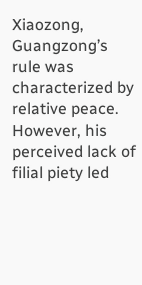Xiaozong, Guangzong’s rule was characterized by relative peace. However, his perceived lack of filial piety led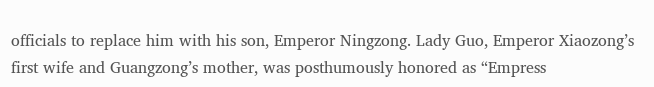officials to replace him with his son, Emperor Ningzong. Lady Guo, Emperor Xiaozong’s first wife and Guangzong’s mother, was posthumously honored as “Empress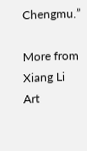Chengmu.”

More from Xiang Li Art